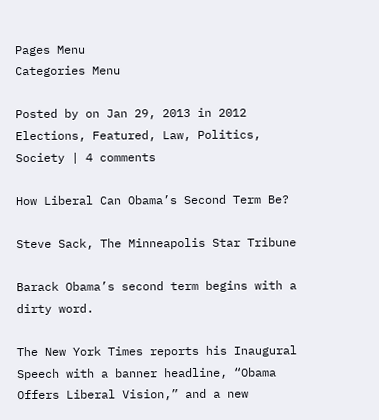Pages Menu
Categories Menu

Posted by on Jan 29, 2013 in 2012 Elections, Featured, Law, Politics, Society | 4 comments

How Liberal Can Obama’s Second Term Be?

Steve Sack, The Minneapolis Star Tribune

Barack Obama’s second term begins with a dirty word.

The New York Times reports his Inaugural Speech with a banner headline, “Obama Offers Liberal Vision,” and a new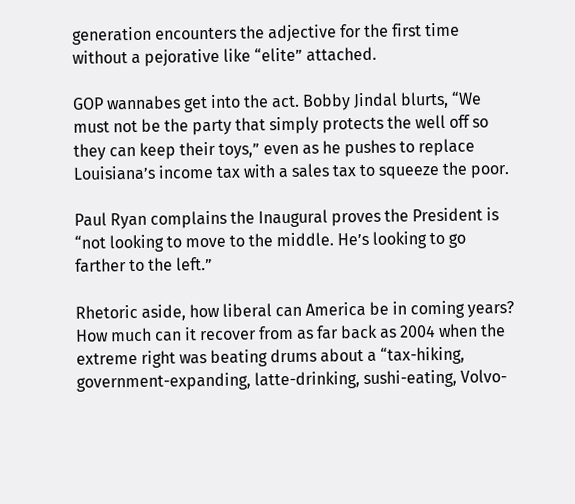generation encounters the adjective for the first time without a pejorative like “elite” attached.

GOP wannabes get into the act. Bobby Jindal blurts, “We must not be the party that simply protects the well off so they can keep their toys,” even as he pushes to replace Louisiana’s income tax with a sales tax to squeeze the poor.

Paul Ryan complains the Inaugural proves the President is “not looking to move to the middle. He’s looking to go farther to the left.”

Rhetoric aside, how liberal can America be in coming years? How much can it recover from as far back as 2004 when the extreme right was beating drums about a “tax-hiking, government-expanding, latte-drinking, sushi-eating, Volvo-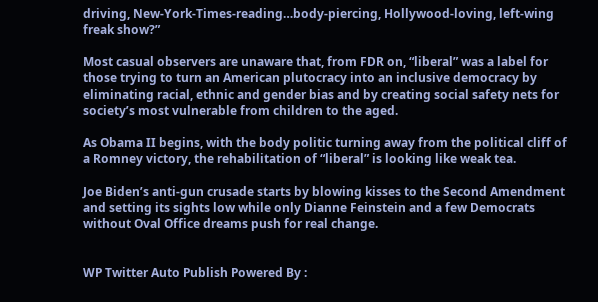driving, New-York-Times-reading…body-piercing, Hollywood-loving, left-wing freak show?”

Most casual observers are unaware that, from FDR on, “liberal” was a label for those trying to turn an American plutocracy into an inclusive democracy by eliminating racial, ethnic and gender bias and by creating social safety nets for society’s most vulnerable from children to the aged.

As Obama II begins, with the body politic turning away from the political cliff of a Romney victory, the rehabilitation of “liberal” is looking like weak tea.

Joe Biden’s anti-gun crusade starts by blowing kisses to the Second Amendment and setting its sights low while only Dianne Feinstein and a few Democrats without Oval Office dreams push for real change.


WP Twitter Auto Publish Powered By :